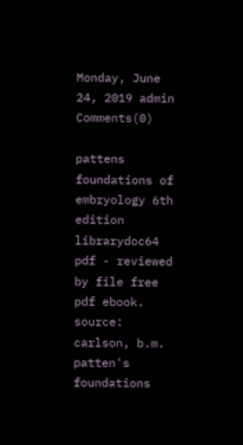Monday, June 24, 2019 admin Comments(0)

pattens foundations of embryology 6th edition librarydoc64 pdf - reviewed by file free pdf ebook. source: carlson, b.m. patten's foundations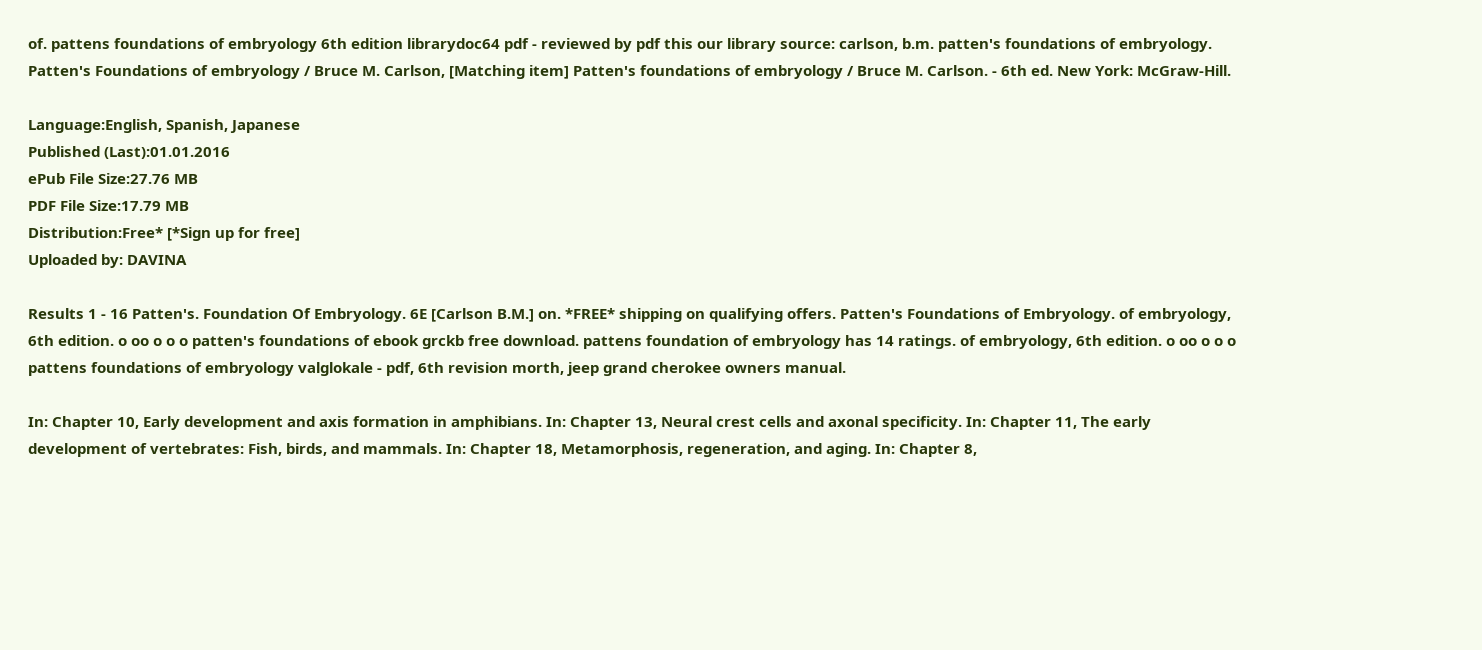of. pattens foundations of embryology 6th edition librarydoc64 pdf - reviewed by pdf this our library source: carlson, b.m. patten's foundations of embryology. Patten's Foundations of embryology / Bruce M. Carlson, [Matching item] Patten's foundations of embryology / Bruce M. Carlson. - 6th ed. New York: McGraw-Hill.

Language:English, Spanish, Japanese
Published (Last):01.01.2016
ePub File Size:27.76 MB
PDF File Size:17.79 MB
Distribution:Free* [*Sign up for free]
Uploaded by: DAVINA

Results 1 - 16 Patten's. Foundation Of Embryology. 6E [Carlson B.M.] on. *FREE* shipping on qualifying offers. Patten's Foundations of Embryology. of embryology, 6th edition. o oo o o o patten's foundations of ebook grckb free download. pattens foundation of embryology has 14 ratings. of embryology, 6th edition. o oo o o o pattens foundations of embryology valglokale - pdf, 6th revision morth, jeep grand cherokee owners manual.

In: Chapter 10, Early development and axis formation in amphibians. In: Chapter 13, Neural crest cells and axonal specificity. In: Chapter 11, The early development of vertebrates: Fish, birds, and mammals. In: Chapter 18, Metamorphosis, regeneration, and aging. In: Chapter 8,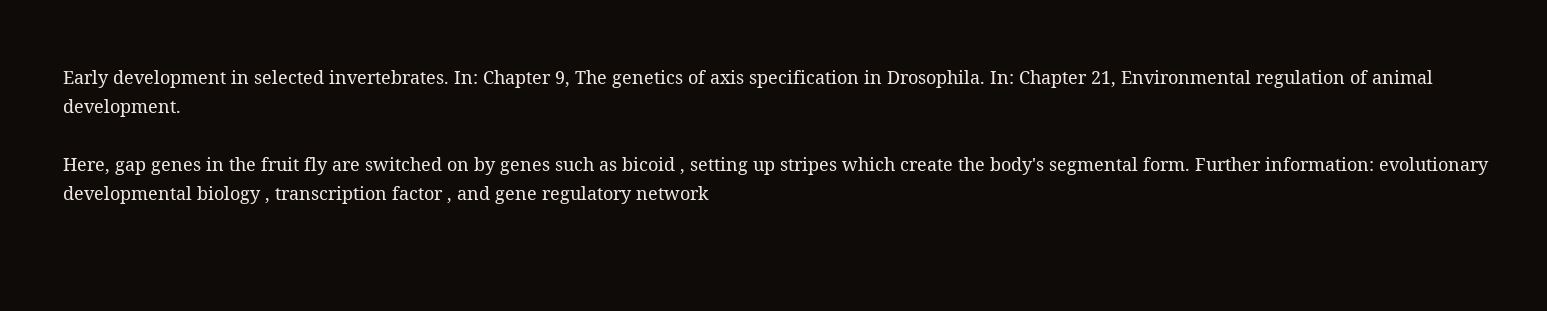Early development in selected invertebrates. In: Chapter 9, The genetics of axis specification in Drosophila. In: Chapter 21, Environmental regulation of animal development.

Here, gap genes in the fruit fly are switched on by genes such as bicoid , setting up stripes which create the body's segmental form. Further information: evolutionary developmental biology , transcription factor , and gene regulatory network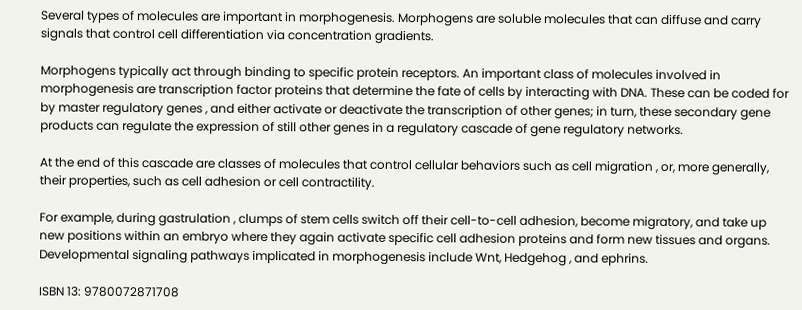Several types of molecules are important in morphogenesis. Morphogens are soluble molecules that can diffuse and carry signals that control cell differentiation via concentration gradients.

Morphogens typically act through binding to specific protein receptors. An important class of molecules involved in morphogenesis are transcription factor proteins that determine the fate of cells by interacting with DNA. These can be coded for by master regulatory genes , and either activate or deactivate the transcription of other genes; in turn, these secondary gene products can regulate the expression of still other genes in a regulatory cascade of gene regulatory networks.

At the end of this cascade are classes of molecules that control cellular behaviors such as cell migration , or, more generally, their properties, such as cell adhesion or cell contractility.

For example, during gastrulation , clumps of stem cells switch off their cell-to-cell adhesion, become migratory, and take up new positions within an embryo where they again activate specific cell adhesion proteins and form new tissues and organs. Developmental signaling pathways implicated in morphogenesis include Wnt, Hedgehog , and ephrins.

ISBN 13: 9780072871708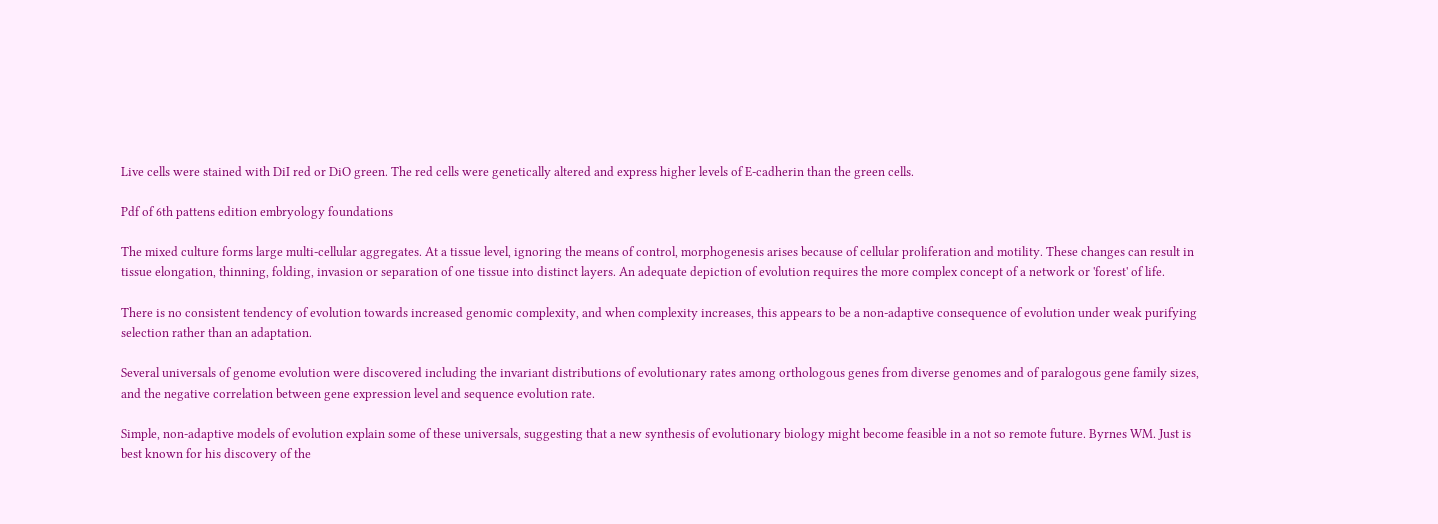Live cells were stained with DiI red or DiO green. The red cells were genetically altered and express higher levels of E-cadherin than the green cells.

Pdf of 6th pattens edition embryology foundations

The mixed culture forms large multi-cellular aggregates. At a tissue level, ignoring the means of control, morphogenesis arises because of cellular proliferation and motility. These changes can result in tissue elongation, thinning, folding, invasion or separation of one tissue into distinct layers. An adequate depiction of evolution requires the more complex concept of a network or 'forest' of life.

There is no consistent tendency of evolution towards increased genomic complexity, and when complexity increases, this appears to be a non-adaptive consequence of evolution under weak purifying selection rather than an adaptation.

Several universals of genome evolution were discovered including the invariant distributions of evolutionary rates among orthologous genes from diverse genomes and of paralogous gene family sizes, and the negative correlation between gene expression level and sequence evolution rate.

Simple, non-adaptive models of evolution explain some of these universals, suggesting that a new synthesis of evolutionary biology might become feasible in a not so remote future. Byrnes WM. Just is best known for his discovery of the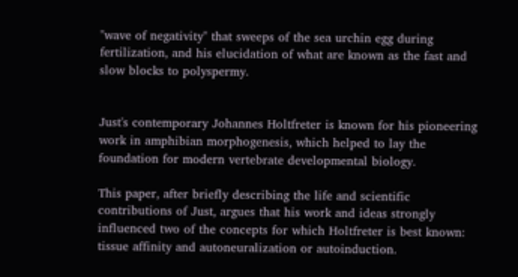"wave of negativity" that sweeps of the sea urchin egg during fertilization, and his elucidation of what are known as the fast and slow blocks to polyspermy.


Just's contemporary Johannes Holtfreter is known for his pioneering work in amphibian morphogenesis, which helped to lay the foundation for modern vertebrate developmental biology.

This paper, after briefly describing the life and scientific contributions of Just, argues that his work and ideas strongly influenced two of the concepts for which Holtfreter is best known: tissue affinity and autoneuralization or autoinduction.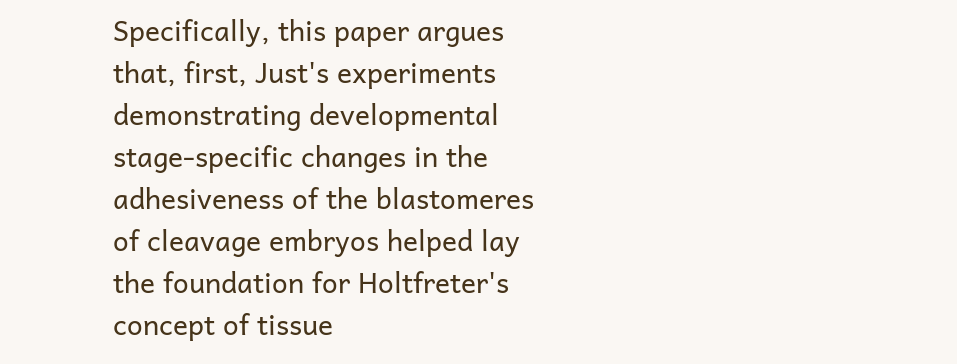Specifically, this paper argues that, first, Just's experiments demonstrating developmental stage-specific changes in the adhesiveness of the blastomeres of cleavage embryos helped lay the foundation for Holtfreter's concept of tissue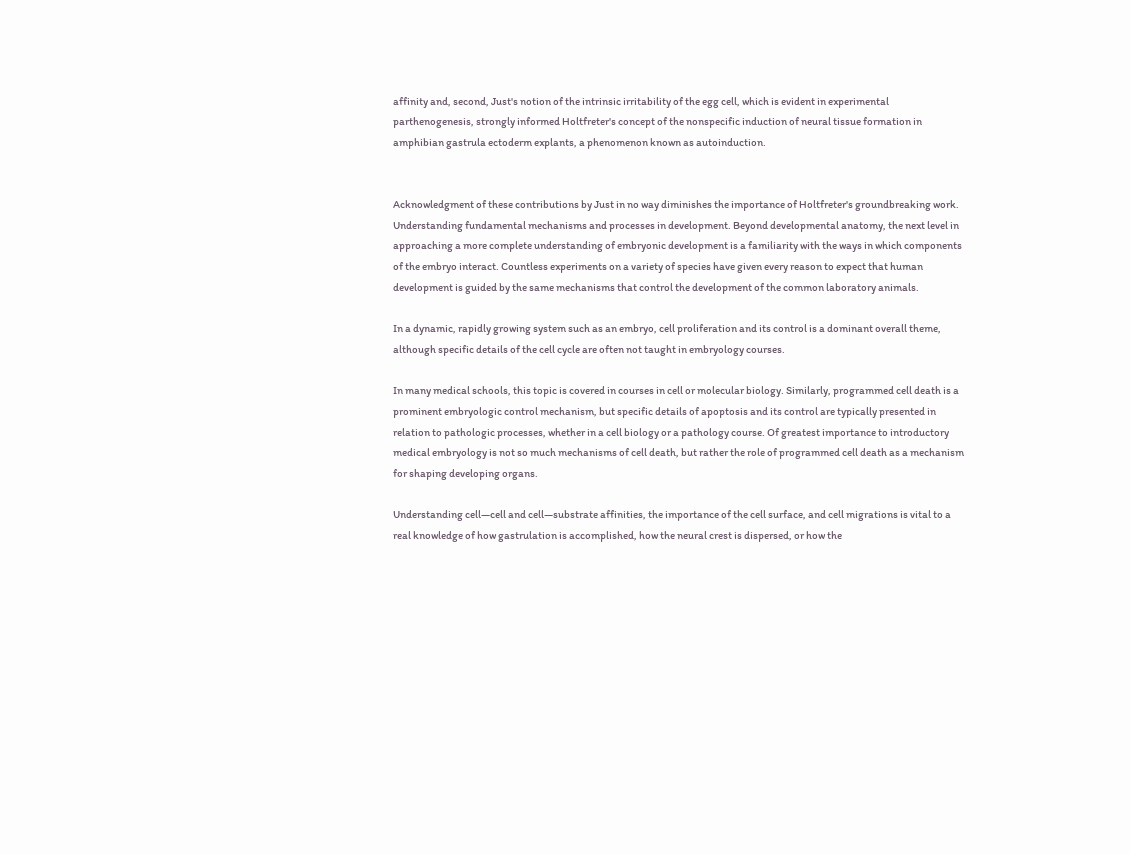affinity and, second, Just's notion of the intrinsic irritability of the egg cell, which is evident in experimental parthenogenesis, strongly informed Holtfreter's concept of the nonspecific induction of neural tissue formation in amphibian gastrula ectoderm explants, a phenomenon known as autoinduction.


Acknowledgment of these contributions by Just in no way diminishes the importance of Holtfreter's groundbreaking work. Understanding fundamental mechanisms and processes in development. Beyond developmental anatomy, the next level in approaching a more complete understanding of embryonic development is a familiarity with the ways in which components of the embryo interact. Countless experiments on a variety of species have given every reason to expect that human development is guided by the same mechanisms that control the development of the common laboratory animals.

In a dynamic, rapidly growing system such as an embryo, cell proliferation and its control is a dominant overall theme, although specific details of the cell cycle are often not taught in embryology courses.

In many medical schools, this topic is covered in courses in cell or molecular biology. Similarly, programmed cell death is a prominent embryologic control mechanism, but specific details of apoptosis and its control are typically presented in relation to pathologic processes, whether in a cell biology or a pathology course. Of greatest importance to introductory medical embryology is not so much mechanisms of cell death, but rather the role of programmed cell death as a mechanism for shaping developing organs.

Understanding cell—cell and cell—substrate affinities, the importance of the cell surface, and cell migrations is vital to a real knowledge of how gastrulation is accomplished, how the neural crest is dispersed, or how the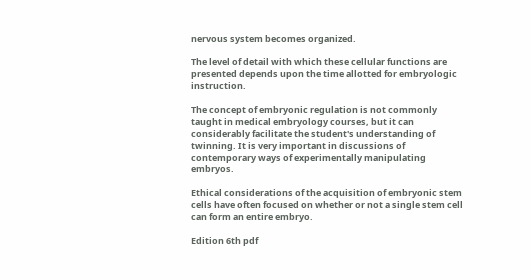nervous system becomes organized.

The level of detail with which these cellular functions are presented depends upon the time allotted for embryologic instruction.

The concept of embryonic regulation is not commonly taught in medical embryology courses, but it can considerably facilitate the student's understanding of twinning. It is very important in discussions of contemporary ways of experimentally manipulating embryos.

Ethical considerations of the acquisition of embryonic stem cells have often focused on whether or not a single stem cell can form an entire embryo.

Edition 6th pdf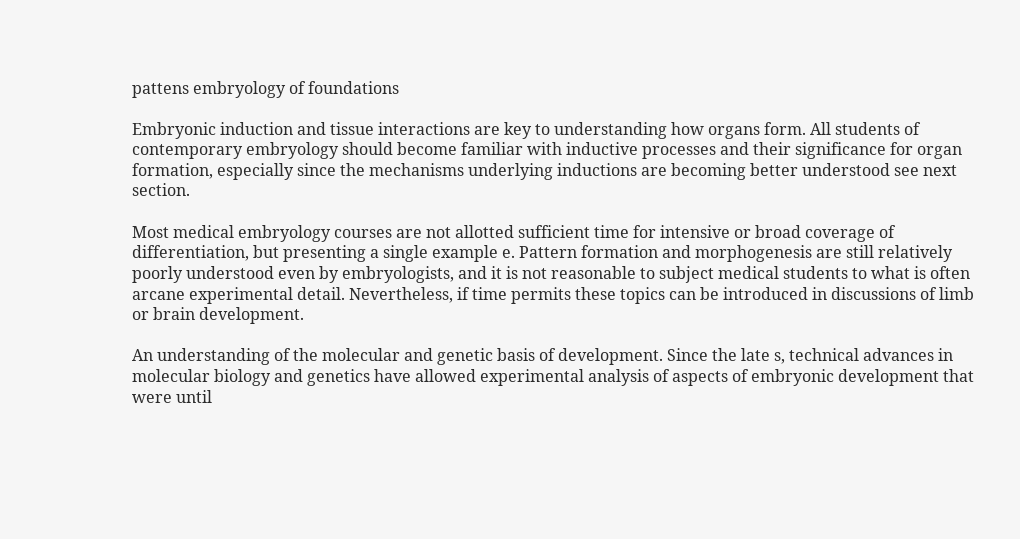pattens embryology of foundations

Embryonic induction and tissue interactions are key to understanding how organs form. All students of contemporary embryology should become familiar with inductive processes and their significance for organ formation, especially since the mechanisms underlying inductions are becoming better understood see next section.

Most medical embryology courses are not allotted sufficient time for intensive or broad coverage of differentiation, but presenting a single example e. Pattern formation and morphogenesis are still relatively poorly understood even by embryologists, and it is not reasonable to subject medical students to what is often arcane experimental detail. Nevertheless, if time permits these topics can be introduced in discussions of limb or brain development.

An understanding of the molecular and genetic basis of development. Since the late s, technical advances in molecular biology and genetics have allowed experimental analysis of aspects of embryonic development that were until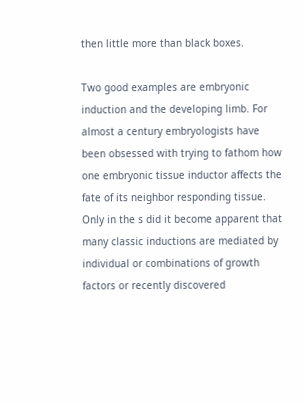then little more than black boxes.

Two good examples are embryonic induction and the developing limb. For almost a century embryologists have been obsessed with trying to fathom how one embryonic tissue inductor affects the fate of its neighbor responding tissue. Only in the s did it become apparent that many classic inductions are mediated by individual or combinations of growth factors or recently discovered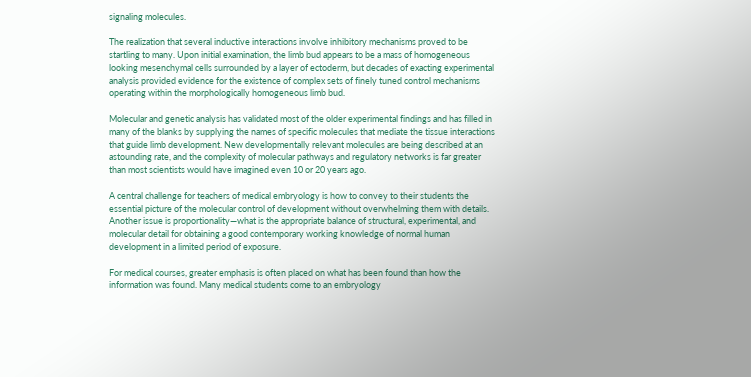signaling molecules.

The realization that several inductive interactions involve inhibitory mechanisms proved to be startling to many. Upon initial examination, the limb bud appears to be a mass of homogeneous looking mesenchymal cells surrounded by a layer of ectoderm, but decades of exacting experimental analysis provided evidence for the existence of complex sets of finely tuned control mechanisms operating within the morphologically homogeneous limb bud.

Molecular and genetic analysis has validated most of the older experimental findings and has filled in many of the blanks by supplying the names of specific molecules that mediate the tissue interactions that guide limb development. New developmentally relevant molecules are being described at an astounding rate, and the complexity of molecular pathways and regulatory networks is far greater than most scientists would have imagined even 10 or 20 years ago.

A central challenge for teachers of medical embryology is how to convey to their students the essential picture of the molecular control of development without overwhelming them with details. Another issue is proportionality—what is the appropriate balance of structural, experimental, and molecular detail for obtaining a good contemporary working knowledge of normal human development in a limited period of exposure.

For medical courses, greater emphasis is often placed on what has been found than how the information was found. Many medical students come to an embryology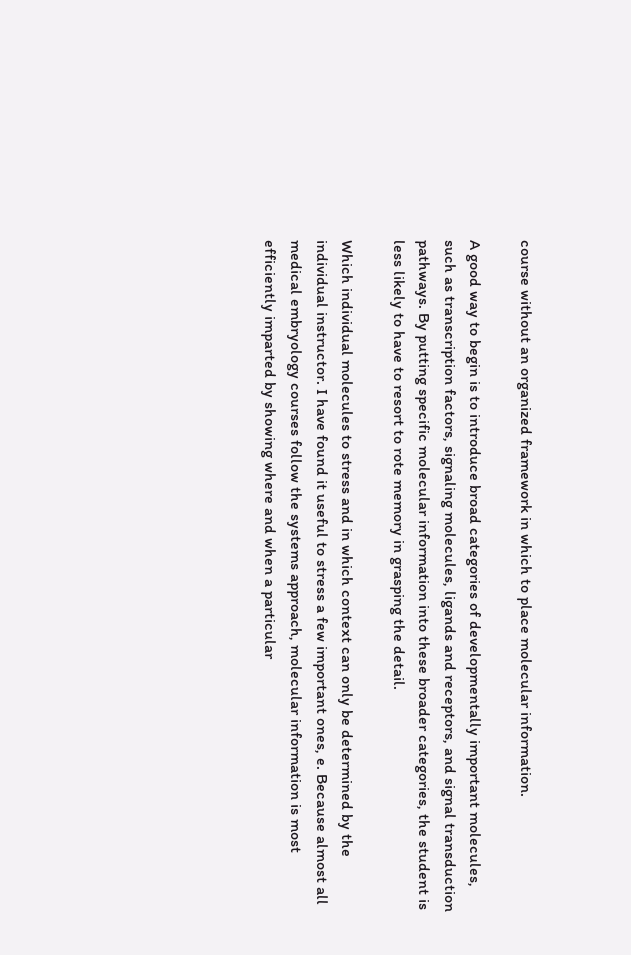course without an organized framework in which to place molecular information.

A good way to begin is to introduce broad categories of developmentally important molecules, such as transcription factors, signaling molecules, ligands and receptors, and signal transduction pathways. By putting specific molecular information into these broader categories, the student is less likely to have to resort to rote memory in grasping the detail.

Which individual molecules to stress and in which context can only be determined by the individual instructor. I have found it useful to stress a few important ones, e. Because almost all medical embryology courses follow the systems approach, molecular information is most efficiently imparted by showing where and when a particular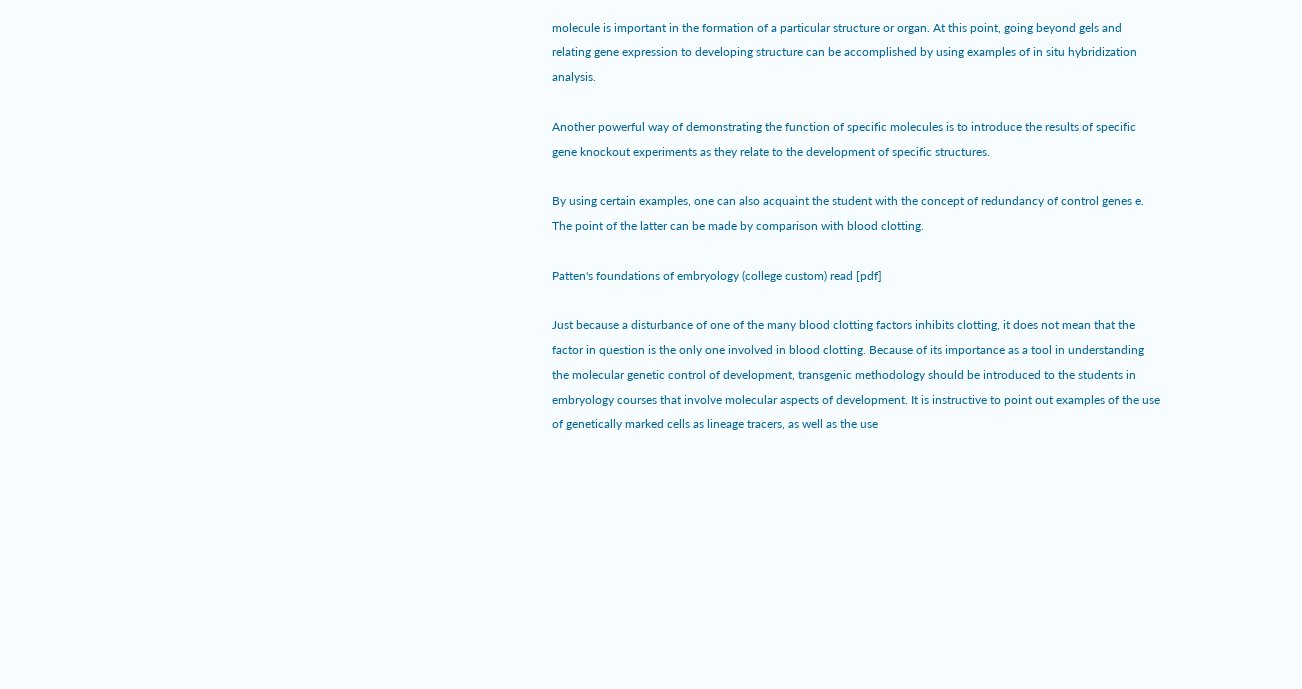molecule is important in the formation of a particular structure or organ. At this point, going beyond gels and relating gene expression to developing structure can be accomplished by using examples of in situ hybridization analysis.

Another powerful way of demonstrating the function of specific molecules is to introduce the results of specific gene knockout experiments as they relate to the development of specific structures.

By using certain examples, one can also acquaint the student with the concept of redundancy of control genes e. The point of the latter can be made by comparison with blood clotting.

Patten's foundations of embryology (college custom) read [pdf]

Just because a disturbance of one of the many blood clotting factors inhibits clotting, it does not mean that the factor in question is the only one involved in blood clotting. Because of its importance as a tool in understanding the molecular genetic control of development, transgenic methodology should be introduced to the students in embryology courses that involve molecular aspects of development. It is instructive to point out examples of the use of genetically marked cells as lineage tracers, as well as the use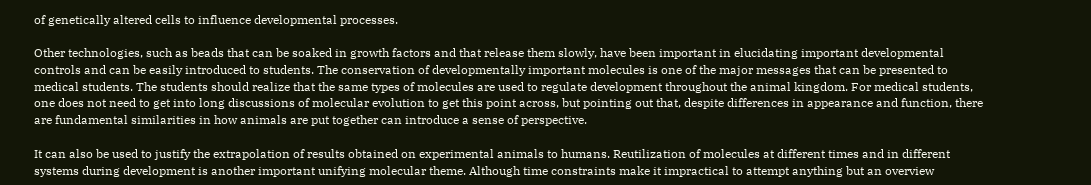of genetically altered cells to influence developmental processes.

Other technologies, such as beads that can be soaked in growth factors and that release them slowly, have been important in elucidating important developmental controls and can be easily introduced to students. The conservation of developmentally important molecules is one of the major messages that can be presented to medical students. The students should realize that the same types of molecules are used to regulate development throughout the animal kingdom. For medical students, one does not need to get into long discussions of molecular evolution to get this point across, but pointing out that, despite differences in appearance and function, there are fundamental similarities in how animals are put together can introduce a sense of perspective.

It can also be used to justify the extrapolation of results obtained on experimental animals to humans. Reutilization of molecules at different times and in different systems during development is another important unifying molecular theme. Although time constraints make it impractical to attempt anything but an overview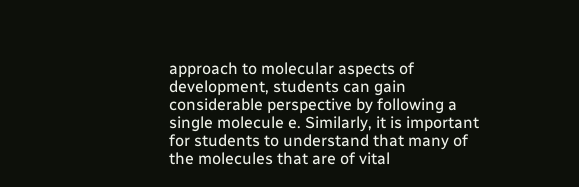approach to molecular aspects of development, students can gain considerable perspective by following a single molecule e. Similarly, it is important for students to understand that many of the molecules that are of vital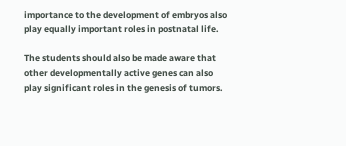importance to the development of embryos also play equally important roles in postnatal life.

The students should also be made aware that other developmentally active genes can also play significant roles in the genesis of tumors.